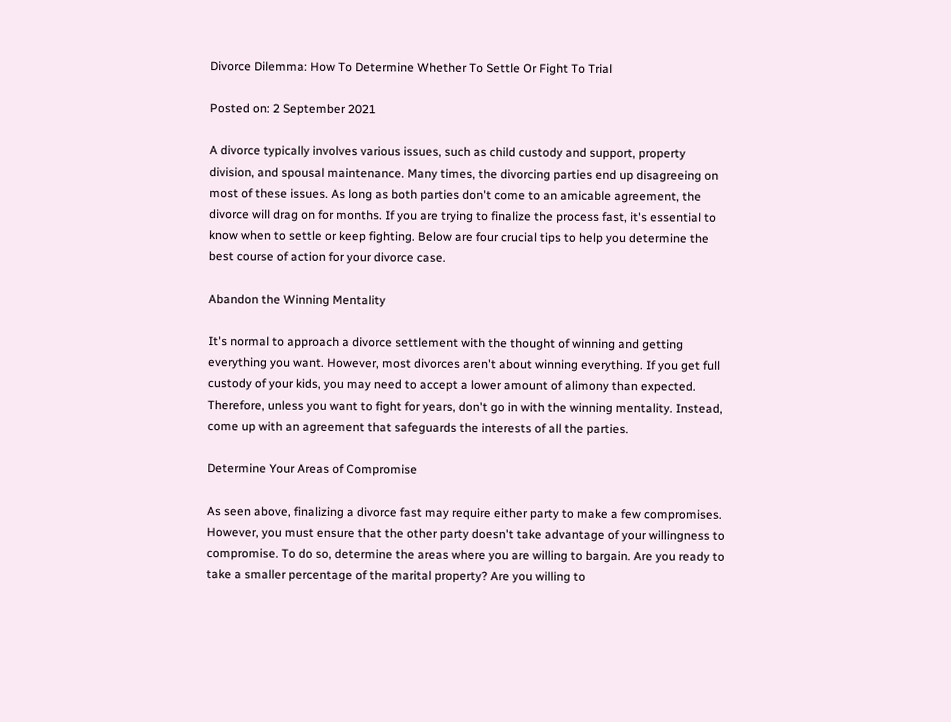Divorce Dilemma: How To Determine Whether To Settle Or Fight To Trial

Posted on: 2 September 2021

A divorce typically involves various issues, such as child custody and support, property division, and spousal maintenance. Many times, the divorcing parties end up disagreeing on most of these issues. As long as both parties don't come to an amicable agreement, the divorce will drag on for months. If you are trying to finalize the process fast, it's essential to know when to settle or keep fighting. Below are four crucial tips to help you determine the best course of action for your divorce case.

Abandon the Winning Mentality

It's normal to approach a divorce settlement with the thought of winning and getting everything you want. However, most divorces aren't about winning everything. If you get full custody of your kids, you may need to accept a lower amount of alimony than expected. Therefore, unless you want to fight for years, don't go in with the winning mentality. Instead, come up with an agreement that safeguards the interests of all the parties.

Determine Your Areas of Compromise

As seen above, finalizing a divorce fast may require either party to make a few compromises. However, you must ensure that the other party doesn't take advantage of your willingness to compromise. To do so, determine the areas where you are willing to bargain. Are you ready to take a smaller percentage of the marital property? Are you willing to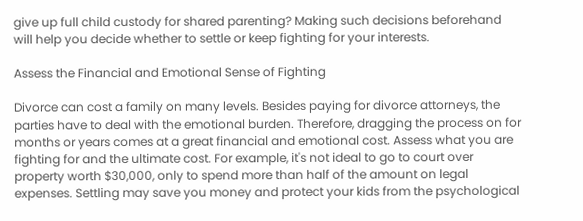give up full child custody for shared parenting? Making such decisions beforehand will help you decide whether to settle or keep fighting for your interests.

Assess the Financial and Emotional Sense of Fighting

Divorce can cost a family on many levels. Besides paying for divorce attorneys, the parties have to deal with the emotional burden. Therefore, dragging the process on for months or years comes at a great financial and emotional cost. Assess what you are fighting for and the ultimate cost. For example, it's not ideal to go to court over property worth $30,000, only to spend more than half of the amount on legal expenses. Settling may save you money and protect your kids from the psychological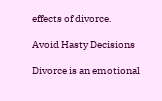effects of divorce.

Avoid Hasty Decisions

Divorce is an emotional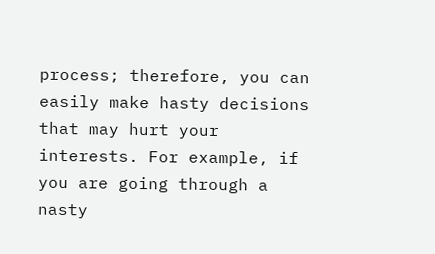process; therefore, you can easily make hasty decisions that may hurt your interests. For example, if you are going through a nasty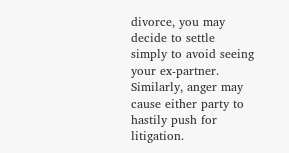divorce, you may decide to settle simply to avoid seeing your ex-partner. Similarly, anger may cause either party to hastily push for litigation.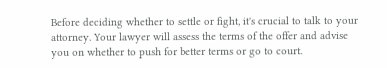Before deciding whether to settle or fight, it's crucial to talk to your attorney. Your lawyer will assess the terms of the offer and advise you on whether to push for better terms or go to court.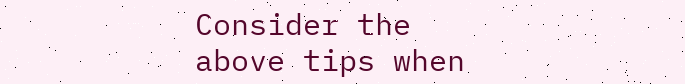Consider the above tips when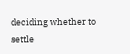deciding whether to settle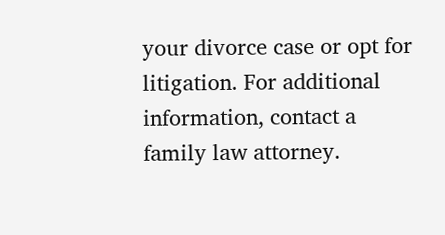your divorce case or opt for litigation. For additional information, contact a family law attorney.